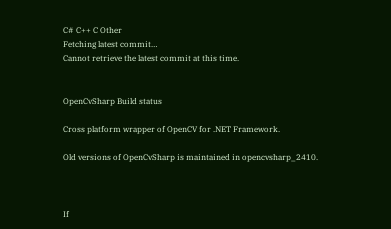C# C++ C Other
Fetching latest commit…
Cannot retrieve the latest commit at this time.


OpenCvSharp Build status

Cross platform wrapper of OpenCV for .NET Framework.

Old versions of OpenCvSharp is maintained in opencvsharp_2410.



If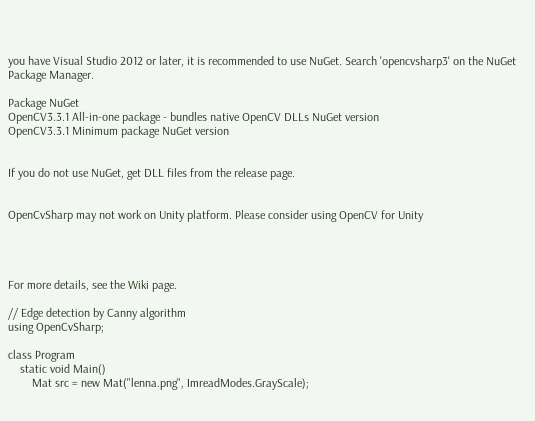you have Visual Studio 2012 or later, it is recommended to use NuGet. Search 'opencvsharp3' on the NuGet Package Manager.

Package NuGet
OpenCV3.3.1 All-in-one package - bundles native OpenCV DLLs NuGet version
OpenCV3.3.1 Minimum package NuGet version


If you do not use NuGet, get DLL files from the release page.


OpenCvSharp may not work on Unity platform. Please consider using OpenCV for Unity




For more details, see the Wiki page.

// Edge detection by Canny algorithm
using OpenCvSharp;

class Program
    static void Main()
        Mat src = new Mat("lenna.png", ImreadModes.GrayScale);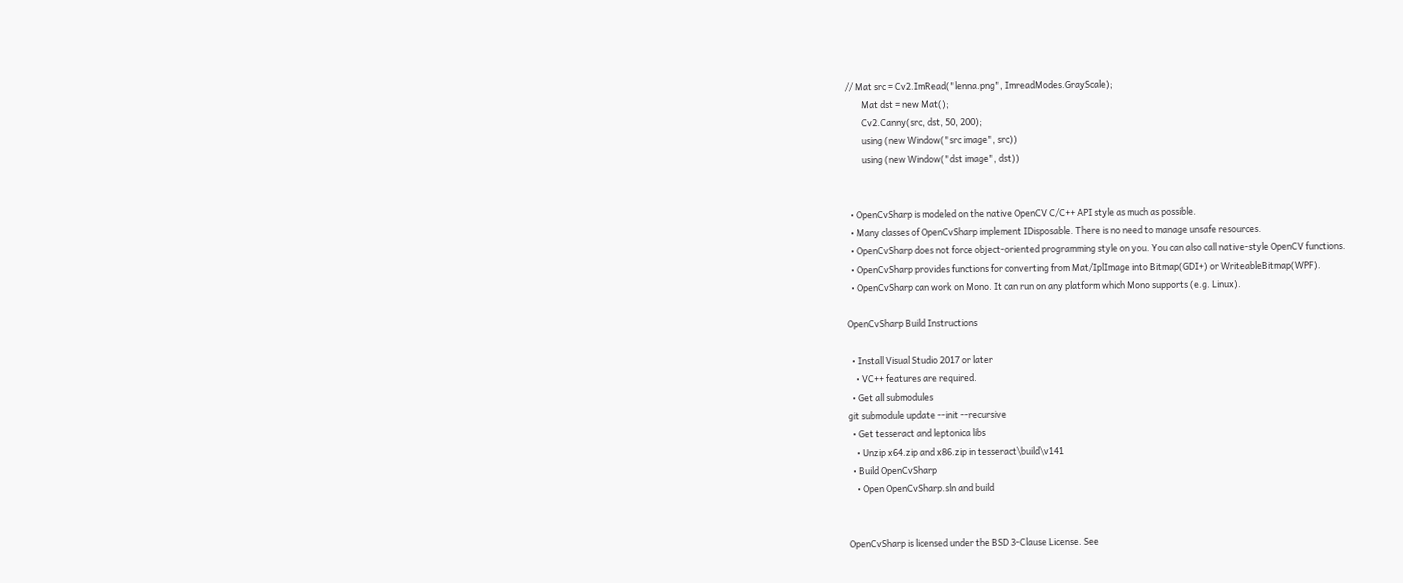// Mat src = Cv2.ImRead("lenna.png", ImreadModes.GrayScale);
        Mat dst = new Mat();
        Cv2.Canny(src, dst, 50, 200);
        using (new Window("src image", src))
        using (new Window("dst image", dst))


  • OpenCvSharp is modeled on the native OpenCV C/C++ API style as much as possible.
  • Many classes of OpenCvSharp implement IDisposable. There is no need to manage unsafe resources.
  • OpenCvSharp does not force object-oriented programming style on you. You can also call native-style OpenCV functions.
  • OpenCvSharp provides functions for converting from Mat/IplImage into Bitmap(GDI+) or WriteableBitmap(WPF).
  • OpenCvSharp can work on Mono. It can run on any platform which Mono supports (e.g. Linux).

OpenCvSharp Build Instructions

  • Install Visual Studio 2017 or later
    • VC++ features are required.
  • Get all submodules
git submodule update --init --recursive
  • Get tesseract and leptonica libs
    • Unzip x64.zip and x86.zip in tesseract\build\v141
  • Build OpenCvSharp
    • Open OpenCvSharp.sln and build


OpenCvSharp is licensed under the BSD 3-Clause License. See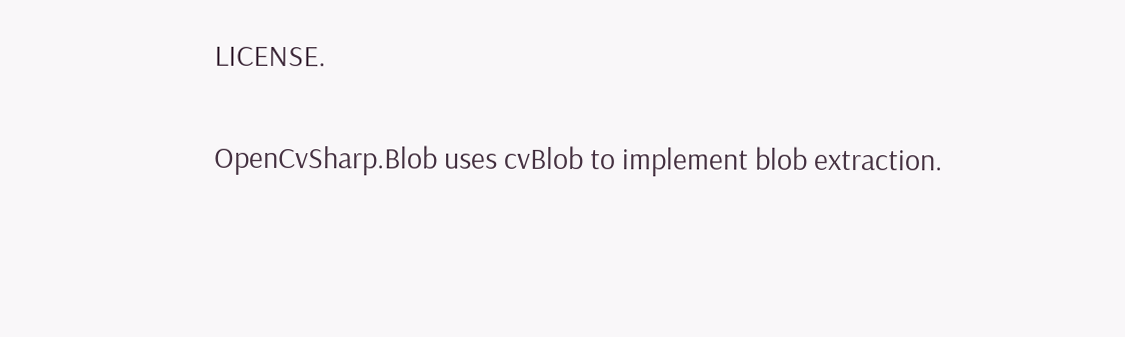LICENSE.

OpenCvSharp.Blob uses cvBlob to implement blob extraction.